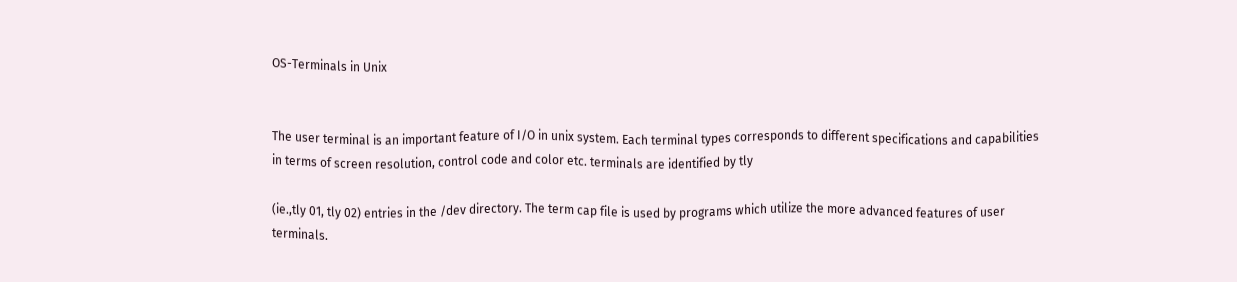OS-Terminals in Unix


The user terminal is an important feature of I/O in unix system. Each terminal types corresponds to different specifications and capabilities in terms of screen resolution, control code and color etc. terminals are identified by tly

(ie.,tly 01, tly 02) entries in the /dev directory. The term cap file is used by programs which utilize the more advanced features of user terminals.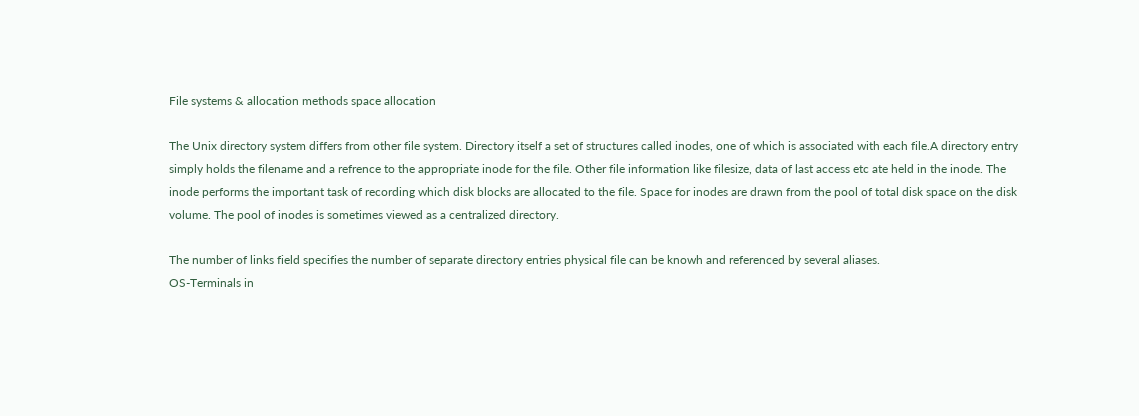File systems & allocation methods space allocation

The Unix directory system differs from other file system. Directory itself a set of structures called inodes, one of which is associated with each file.A directory entry simply holds the filename and a refrence to the appropriate inode for the file. Other file information like filesize, data of last access etc ate held in the inode. The inode performs the important task of recording which disk blocks are allocated to the file. Space for inodes are drawn from the pool of total disk space on the disk volume. The pool of inodes is sometimes viewed as a centralized directory.

The number of links field specifies the number of separate directory entries physical file can be knowh and referenced by several aliases.
OS-Terminals in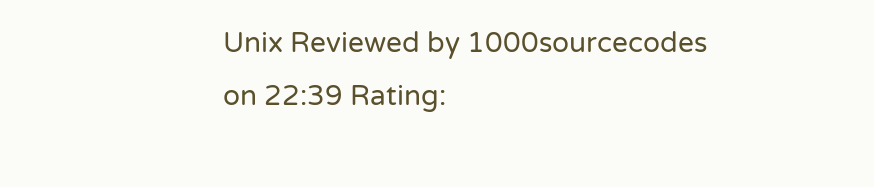Unix Reviewed by 1000sourcecodes on 22:39 Rating: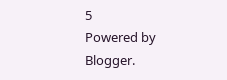5
Powered by Blogger.